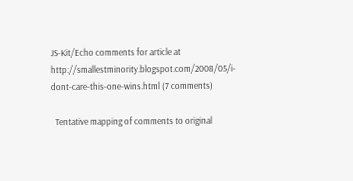JS-Kit/Echo comments for article at http://smallestminority.blogspot.com/2008/05/i-dont-care-this-one-wins.html (7 comments)

  Tentative mapping of comments to original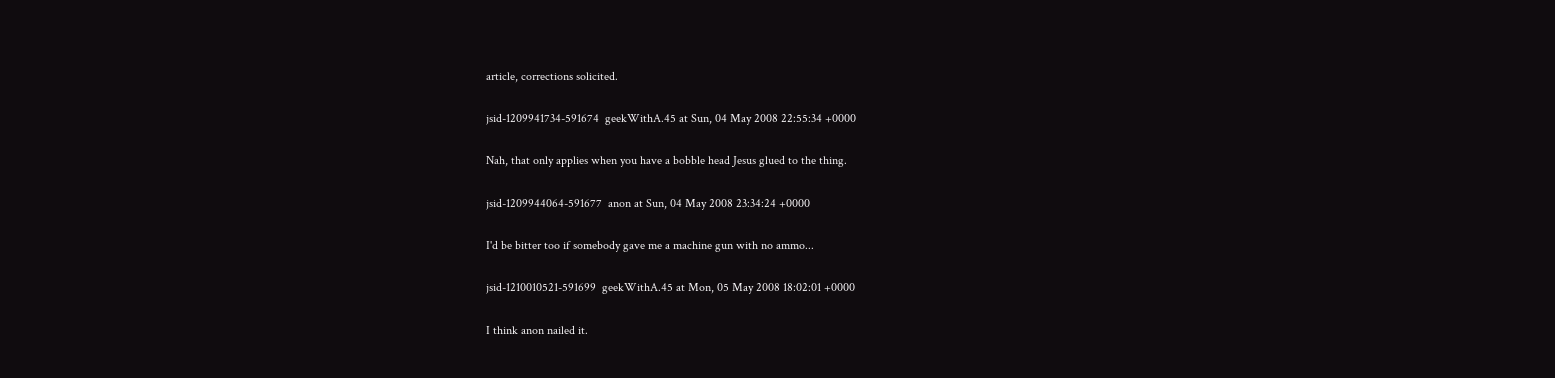article, corrections solicited.

jsid-1209941734-591674  geekWithA.45 at Sun, 04 May 2008 22:55:34 +0000

Nah, that only applies when you have a bobble head Jesus glued to the thing.

jsid-1209944064-591677  anon at Sun, 04 May 2008 23:34:24 +0000

I'd be bitter too if somebody gave me a machine gun with no ammo...

jsid-1210010521-591699  geekWithA.45 at Mon, 05 May 2008 18:02:01 +0000

I think anon nailed it.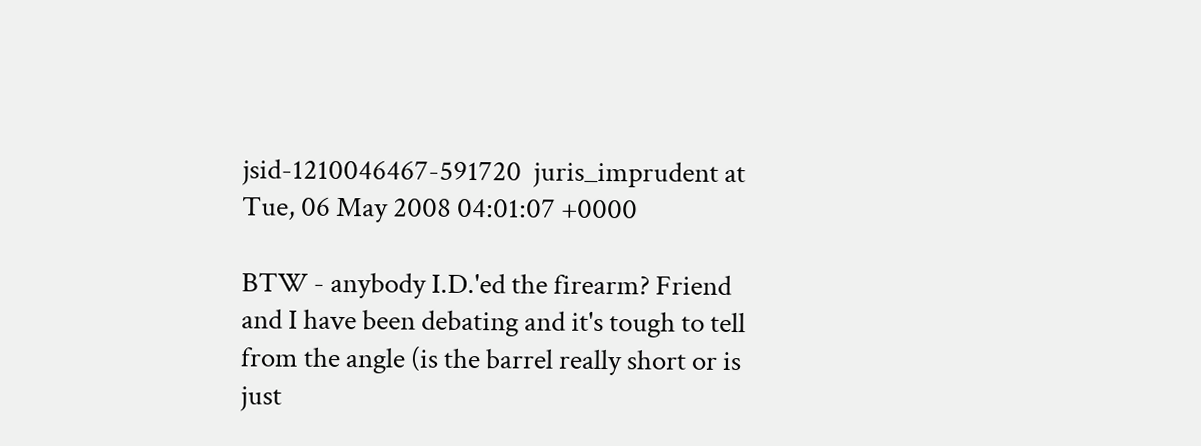jsid-1210046467-591720  juris_imprudent at Tue, 06 May 2008 04:01:07 +0000

BTW - anybody I.D.'ed the firearm? Friend and I have been debating and it's tough to tell from the angle (is the barrel really short or is just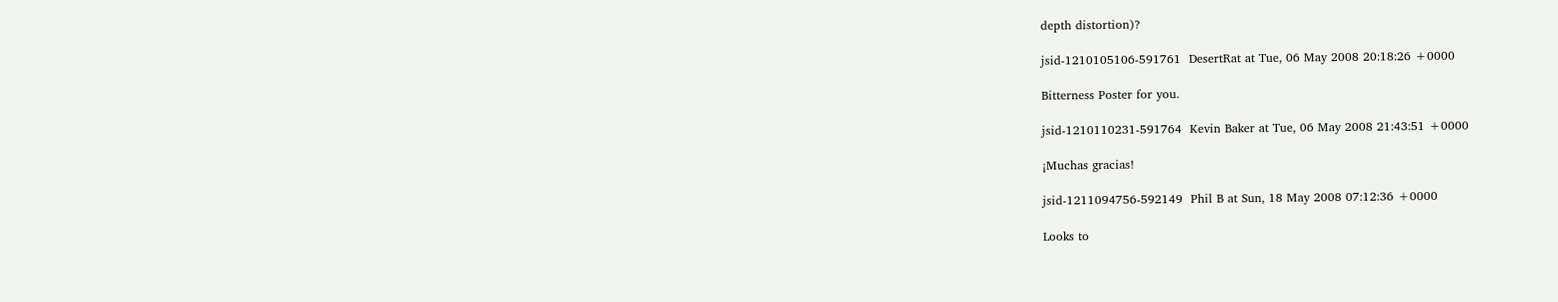depth distortion)?

jsid-1210105106-591761  DesertRat at Tue, 06 May 2008 20:18:26 +0000

Bitterness Poster for you.

jsid-1210110231-591764  Kevin Baker at Tue, 06 May 2008 21:43:51 +0000

¡Muchas gracias!

jsid-1211094756-592149  Phil B at Sun, 18 May 2008 07:12:36 +0000

Looks to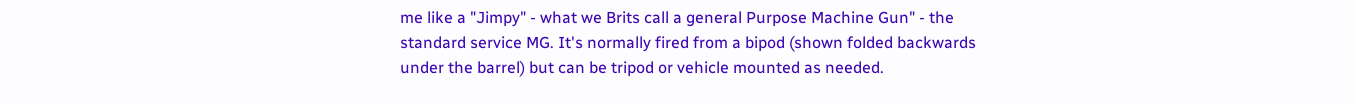me like a "Jimpy" - what we Brits call a general Purpose Machine Gun" - the standard service MG. It's normally fired from a bipod (shown folded backwards under the barrel) but can be tripod or vehicle mounted as needed.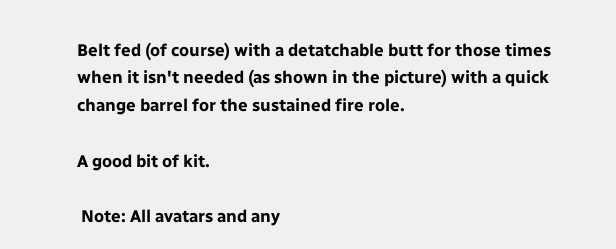Belt fed (of course) with a detatchable butt for those times when it isn't needed (as shown in the picture) with a quick change barrel for the sustained fire role.

A good bit of kit.

 Note: All avatars and any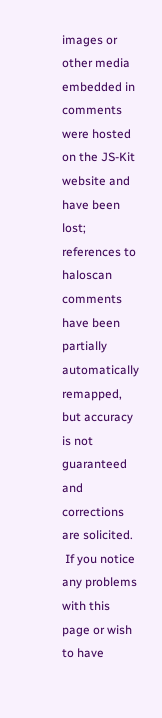images or other media embedded in comments were hosted on the JS-Kit website and have been lost; references to haloscan comments have been partially automatically remapped, but accuracy is not guaranteed and corrections are solicited.
 If you notice any problems with this page or wish to have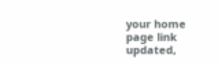your home page link updated,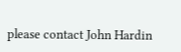please contact John Hardin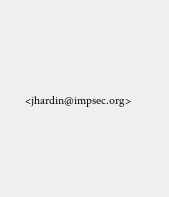<jhardin@impsec.org>